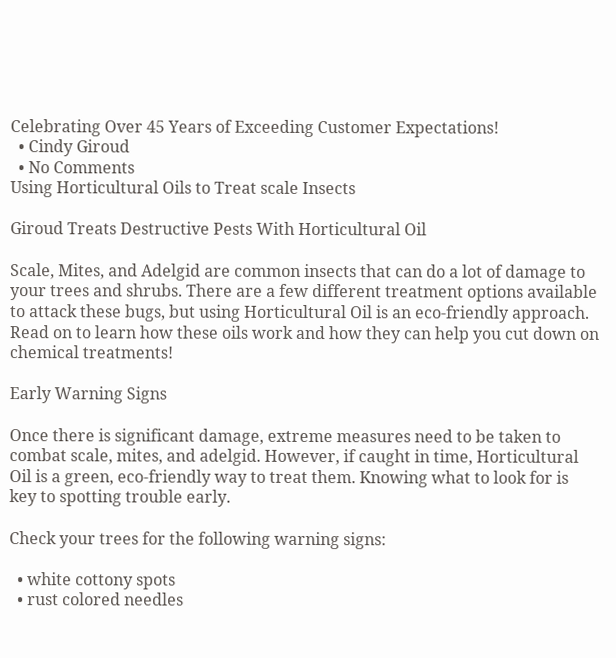Celebrating Over 45 Years of Exceeding Customer Expectations!
  • Cindy Giroud
  • No Comments
Using Horticultural Oils to Treat scale Insects

Giroud Treats Destructive Pests With Horticultural Oil

Scale, Mites, and Adelgid are common insects that can do a lot of damage to your trees and shrubs. There are a few different treatment options available to attack these bugs, but using Horticultural Oil is an eco-friendly approach. Read on to learn how these oils work and how they can help you cut down on chemical treatments!

Early Warning Signs

Once there is significant damage, extreme measures need to be taken to combat scale, mites, and adelgid. However, if caught in time, Horticultural Oil is a green, eco-friendly way to treat them. Knowing what to look for is key to spotting trouble early.

Check your trees for the following warning signs:

  • white cottony spots
  • rust colored needles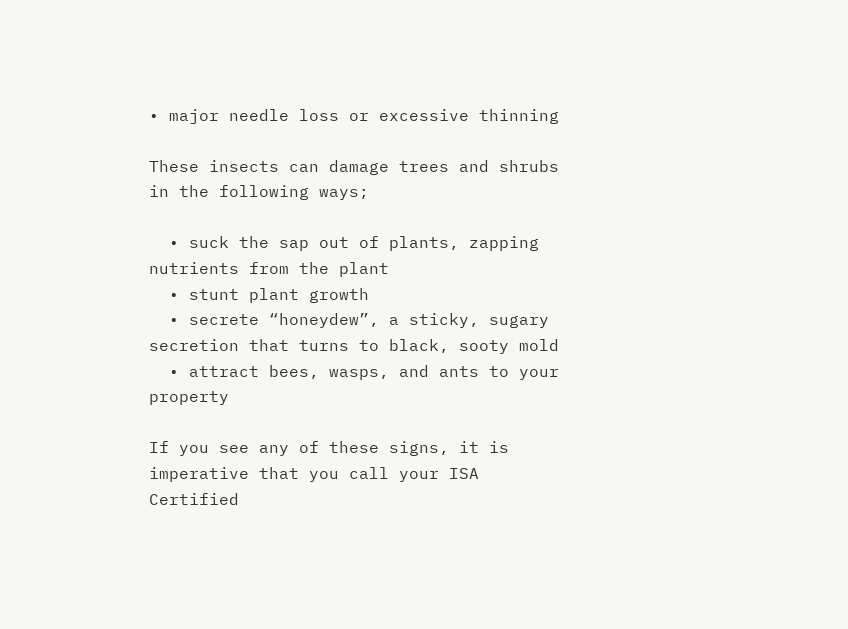• major needle loss or excessive thinning

These insects can damage trees and shrubs in the following ways;

  • suck the sap out of plants, zapping nutrients from the plant
  • stunt plant growth
  • secrete “honeydew”, a sticky, sugary secretion that turns to black, sooty mold
  • attract bees, wasps, and ants to your property

If you see any of these signs, it is imperative that you call your ISA Certified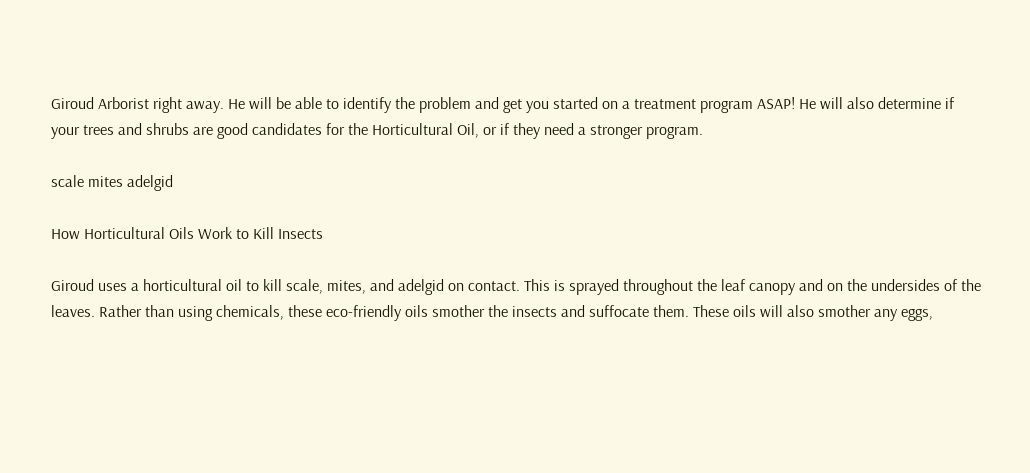Giroud Arborist right away. He will be able to identify the problem and get you started on a treatment program ASAP! He will also determine if your trees and shrubs are good candidates for the Horticultural Oil, or if they need a stronger program.

scale mites adelgid

How Horticultural Oils Work to Kill Insects

Giroud uses a horticultural oil to kill scale, mites, and adelgid on contact. This is sprayed throughout the leaf canopy and on the undersides of the leaves. Rather than using chemicals, these eco-friendly oils smother the insects and suffocate them. These oils will also smother any eggs,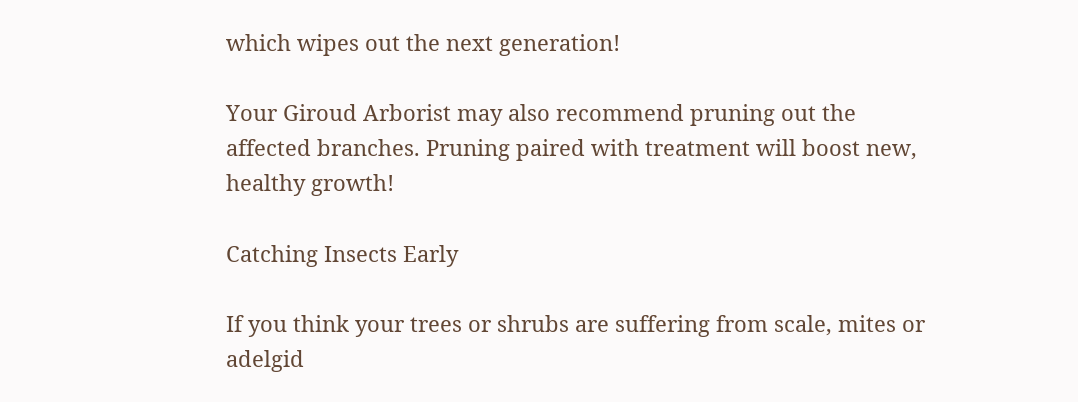which wipes out the next generation!

Your Giroud Arborist may also recommend pruning out the affected branches. Pruning paired with treatment will boost new, healthy growth!

Catching Insects Early

If you think your trees or shrubs are suffering from scale, mites or adelgid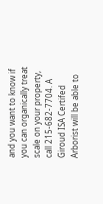and you want to know if you can organically treat scale on your property, call 215-682-7704. A Giroud ISA Certifed Arborist will be able to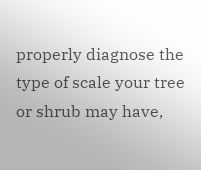properly diagnose the type of scale your tree or shrub may have,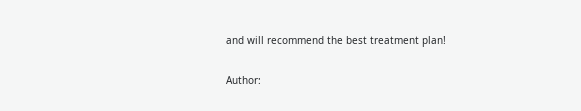and will recommend the best treatment plan!

Author: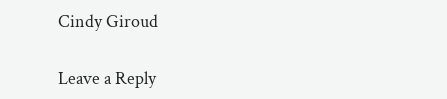Cindy Giroud

Leave a Reply